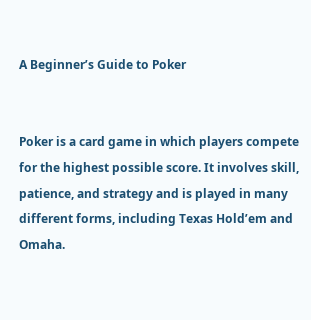A Beginner’s Guide to Poker


Poker is a card game in which players compete for the highest possible score. It involves skill, patience, and strategy and is played in many different forms, including Texas Hold’em and Omaha.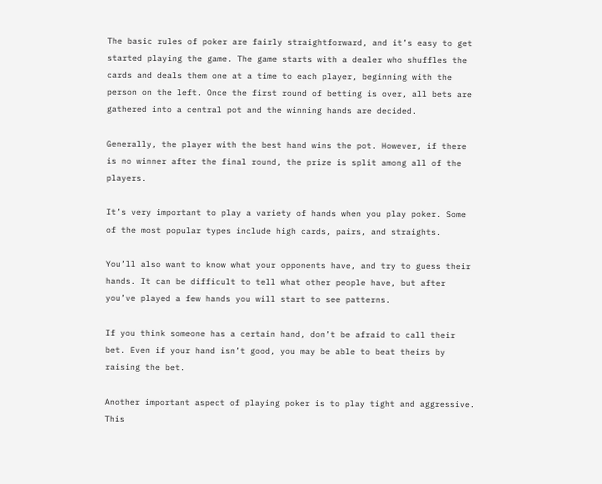The basic rules of poker are fairly straightforward, and it’s easy to get started playing the game. The game starts with a dealer who shuffles the cards and deals them one at a time to each player, beginning with the person on the left. Once the first round of betting is over, all bets are gathered into a central pot and the winning hands are decided.

Generally, the player with the best hand wins the pot. However, if there is no winner after the final round, the prize is split among all of the players.

It’s very important to play a variety of hands when you play poker. Some of the most popular types include high cards, pairs, and straights.

You’ll also want to know what your opponents have, and try to guess their hands. It can be difficult to tell what other people have, but after you’ve played a few hands you will start to see patterns.

If you think someone has a certain hand, don’t be afraid to call their bet. Even if your hand isn’t good, you may be able to beat theirs by raising the bet.

Another important aspect of playing poker is to play tight and aggressive. This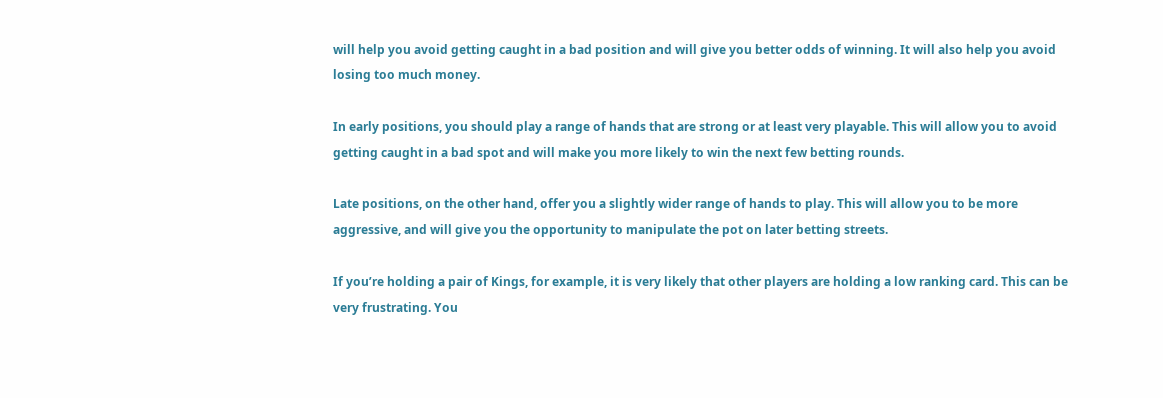will help you avoid getting caught in a bad position and will give you better odds of winning. It will also help you avoid losing too much money.

In early positions, you should play a range of hands that are strong or at least very playable. This will allow you to avoid getting caught in a bad spot and will make you more likely to win the next few betting rounds.

Late positions, on the other hand, offer you a slightly wider range of hands to play. This will allow you to be more aggressive, and will give you the opportunity to manipulate the pot on later betting streets.

If you’re holding a pair of Kings, for example, it is very likely that other players are holding a low ranking card. This can be very frustrating. You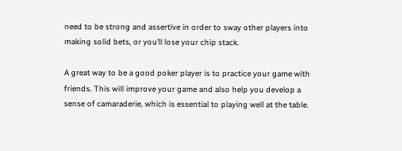need to be strong and assertive in order to sway other players into making solid bets, or you’ll lose your chip stack.

A great way to be a good poker player is to practice your game with friends. This will improve your game and also help you develop a sense of camaraderie, which is essential to playing well at the table.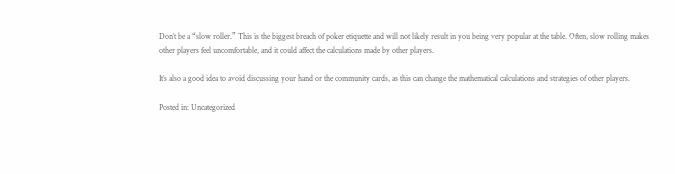Don’t be a “slow roller.” This is the biggest breach of poker etiquette and will not likely result in you being very popular at the table. Often, slow rolling makes other players feel uncomfortable, and it could affect the calculations made by other players.

It’s also a good idea to avoid discussing your hand or the community cards, as this can change the mathematical calculations and strategies of other players.

Posted in: Uncategorized